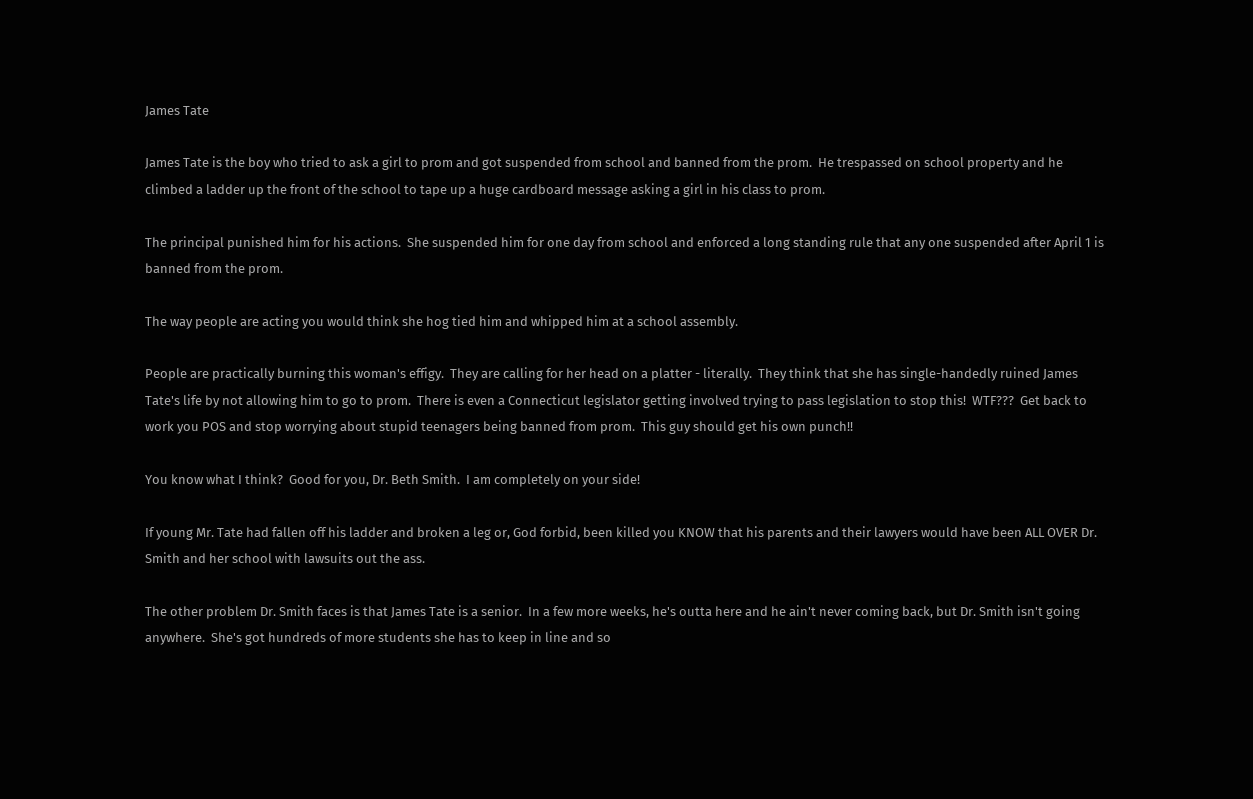James Tate

James Tate is the boy who tried to ask a girl to prom and got suspended from school and banned from the prom.  He trespassed on school property and he climbed a ladder up the front of the school to tape up a huge cardboard message asking a girl in his class to prom.

The principal punished him for his actions.  She suspended him for one day from school and enforced a long standing rule that any one suspended after April 1 is banned from the prom.

The way people are acting you would think she hog tied him and whipped him at a school assembly.

People are practically burning this woman's effigy.  They are calling for her head on a platter - literally.  They think that she has single-handedly ruined James Tate's life by not allowing him to go to prom.  There is even a Connecticut legislator getting involved trying to pass legislation to stop this!  WTF???  Get back to work you POS and stop worrying about stupid teenagers being banned from prom.  This guy should get his own punch!!

You know what I think?  Good for you, Dr. Beth Smith.  I am completely on your side!

If young Mr. Tate had fallen off his ladder and broken a leg or, God forbid, been killed you KNOW that his parents and their lawyers would have been ALL OVER Dr. Smith and her school with lawsuits out the ass.

The other problem Dr. Smith faces is that James Tate is a senior.  In a few more weeks, he's outta here and he ain't never coming back, but Dr. Smith isn't going anywhere.  She's got hundreds of more students she has to keep in line and so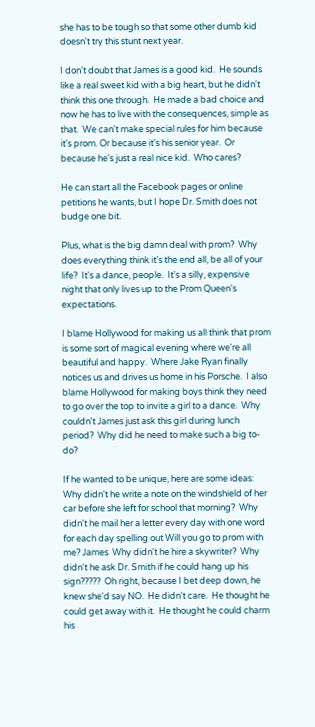she has to be tough so that some other dumb kid doesn't try this stunt next year.

I don't doubt that James is a good kid.  He sounds like a real sweet kid with a big heart, but he didn't think this one through.  He made a bad choice and now he has to live with the consequences, simple as that.  We can't make special rules for him because it's prom. Or because it's his senior year.  Or because he's just a real nice kid.  Who cares?

He can start all the Facebook pages or online petitions he wants, but I hope Dr. Smith does not budge one bit.

Plus, what is the big damn deal with prom?  Why does everything think it's the end all, be all of your life?  It's a dance, people.  It's a silly, expensive night that only lives up to the Prom Queen's expectations.

I blame Hollywood for making us all think that prom is some sort of magical evening where we're all beautiful and happy.  Where Jake Ryan finally notices us and drives us home in his Porsche.  I also blame Hollywood for making boys think they need to go over the top to invite a girl to a dance.  Why couldn't James just ask this girl during lunch period?  Why did he need to make such a big to-do?

If he wanted to be unique, here are some ideas:  Why didn't he write a note on the windshield of her car before she left for school that morning?  Why didn't he mail her a letter every day with one word for each day spelling out Will you go to prom with me? James  Why didn't he hire a skywriter?  Why didn't he ask Dr. Smith if he could hang up his sign?????  Oh right, because I bet deep down, he knew she'd say NO.  He didn't care.  He thought he could get away with it.  He thought he could charm his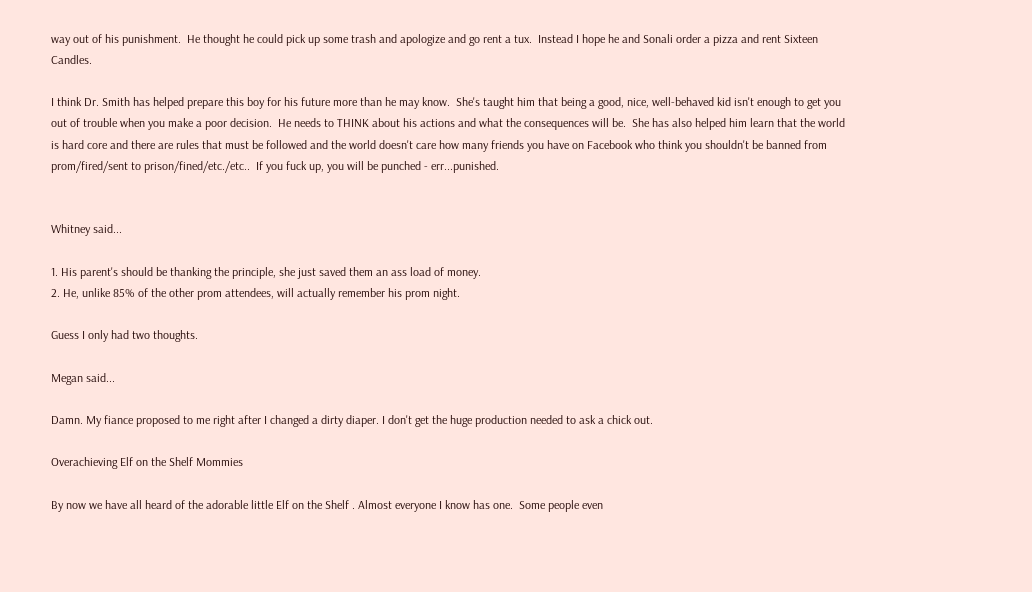way out of his punishment.  He thought he could pick up some trash and apologize and go rent a tux.  Instead I hope he and Sonali order a pizza and rent Sixteen Candles.

I think Dr. Smith has helped prepare this boy for his future more than he may know.  She's taught him that being a good, nice, well-behaved kid isn't enough to get you out of trouble when you make a poor decision.  He needs to THINK about his actions and what the consequences will be.  She has also helped him learn that the world is hard core and there are rules that must be followed and the world doesn't care how many friends you have on Facebook who think you shouldn't be banned from prom/fired/sent to prison/fined/etc./etc..  If you fuck up, you will be punched - err...punished.


Whitney said...

1. His parent's should be thanking the principle, she just saved them an ass load of money.
2. He, unlike 85% of the other prom attendees, will actually remember his prom night.

Guess I only had two thoughts.

Megan said...

Damn. My fiance proposed to me right after I changed a dirty diaper. I don't get the huge production needed to ask a chick out.

Overachieving Elf on the Shelf Mommies

By now we have all heard of the adorable little Elf on the Shelf . Almost everyone I know has one.  Some people even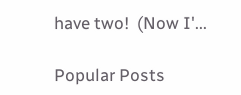have two!  (Now I'...

Popular Posts